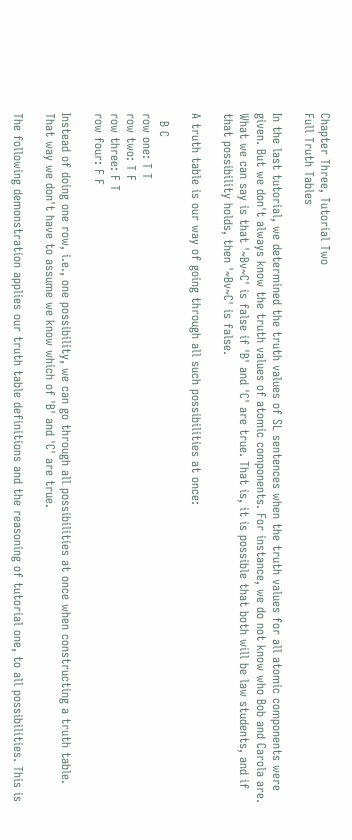Chapter Three, Tutorial Two
Full Truth Tables

In the last tutorial, we determined the truth values of SL sentences when the truth values for all atomic components were given. But we don't always know the truth values of atomic components. For instance, we do not know who Bob and Carola are. What we can say is that '~Bv~C' is false if 'B' and 'C' are true. That is, it is possible that both will be law students, and if that possibility holds, then '~Bv~C' is false.

A truth table is our way of going through all such possibilities at once:

  B C
row one: T T
row two: T F
row three: F T
row four: F F

Instead of doing one row, i.e., one possibility, we can go through all possibilities at once when constructing a truth table. That way we don't have to assume we know which of 'B' and 'C' are true.

The following demonstration applies our truth table definitions and the reasoning of tutorial one, to all possibilities. This is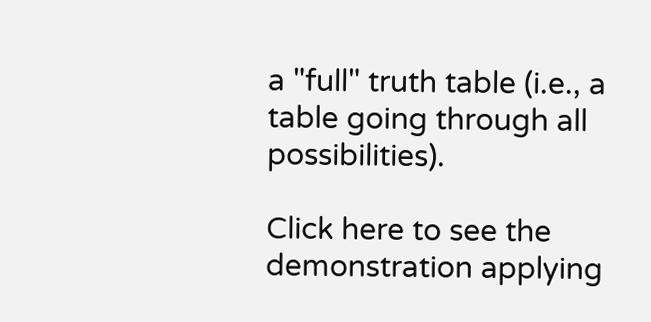a "full" truth table (i.e., a table going through all possibilities).

Click here to see the demonstration applying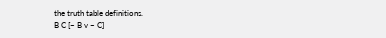the truth table definitions.
B C [~ B v ~ C]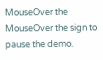MouseOver the MouseOver the sign to pause the demo.